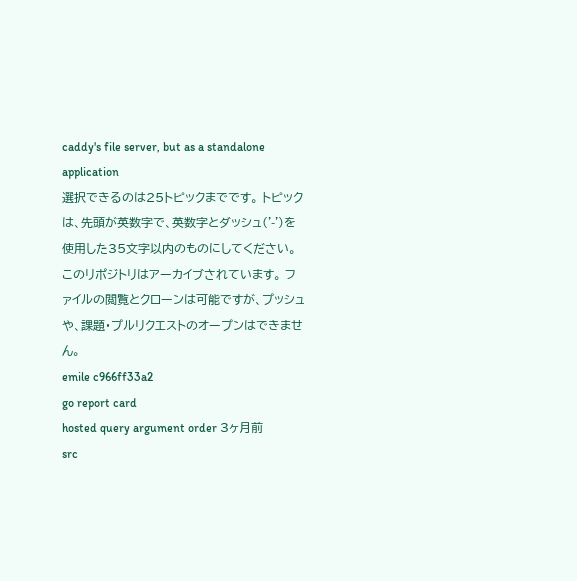caddy's file server, but as a standalone application
選択できるのは25トピックまでです。 トピックは、先頭が英数字で、英数字とダッシュ('-')を使用した35文字以内のものにしてください。
このリポジトリはアーカイブされています。 ファイルの閲覧とクローンは可能ですが、プッシュや、課題・プルリクエストのオープンはできません。
emile c966ff33a2
go report card
hosted query argument order 3ヶ月前
src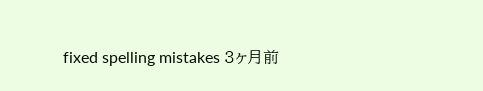fixed spelling mistakes 3ヶ月前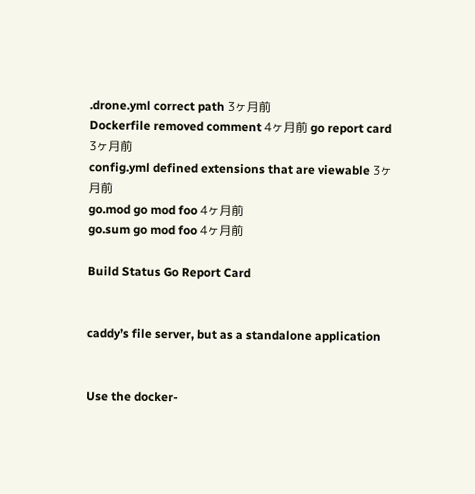.drone.yml correct path 3ヶ月前
Dockerfile removed comment 4ヶ月前 go report card 3ヶ月前
config.yml defined extensions that are viewable 3ヶ月前
go.mod go mod foo 4ヶ月前
go.sum go mod foo 4ヶ月前

Build Status Go Report Card


caddy’s file server, but as a standalone application


Use the docker-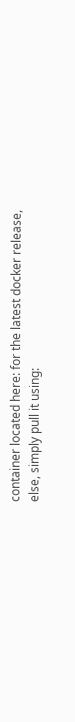container located here: for the latest docker release, else, simply pull it using: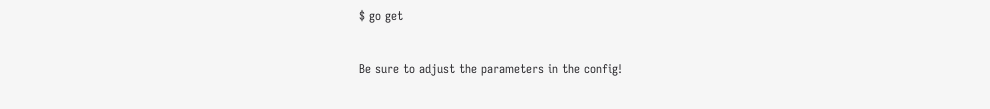$ go get

Be sure to adjust the parameters in the config!